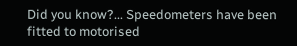Did you know?... Speedometers have been fitted to motorised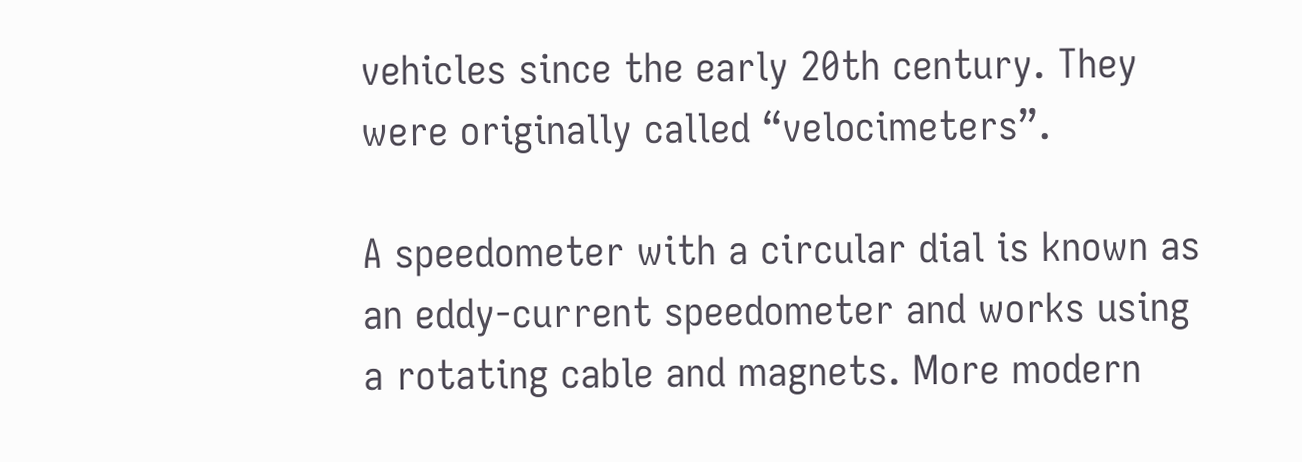vehicles since the early 20th century. They were originally called “velocimeters”.

A speedometer with a circular dial is known as an eddy-current speedometer and works using a rotating cable and magnets. More modern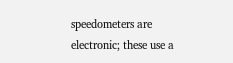speedometers are electronic; these use a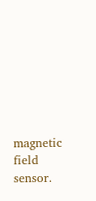magnetic field sensor.